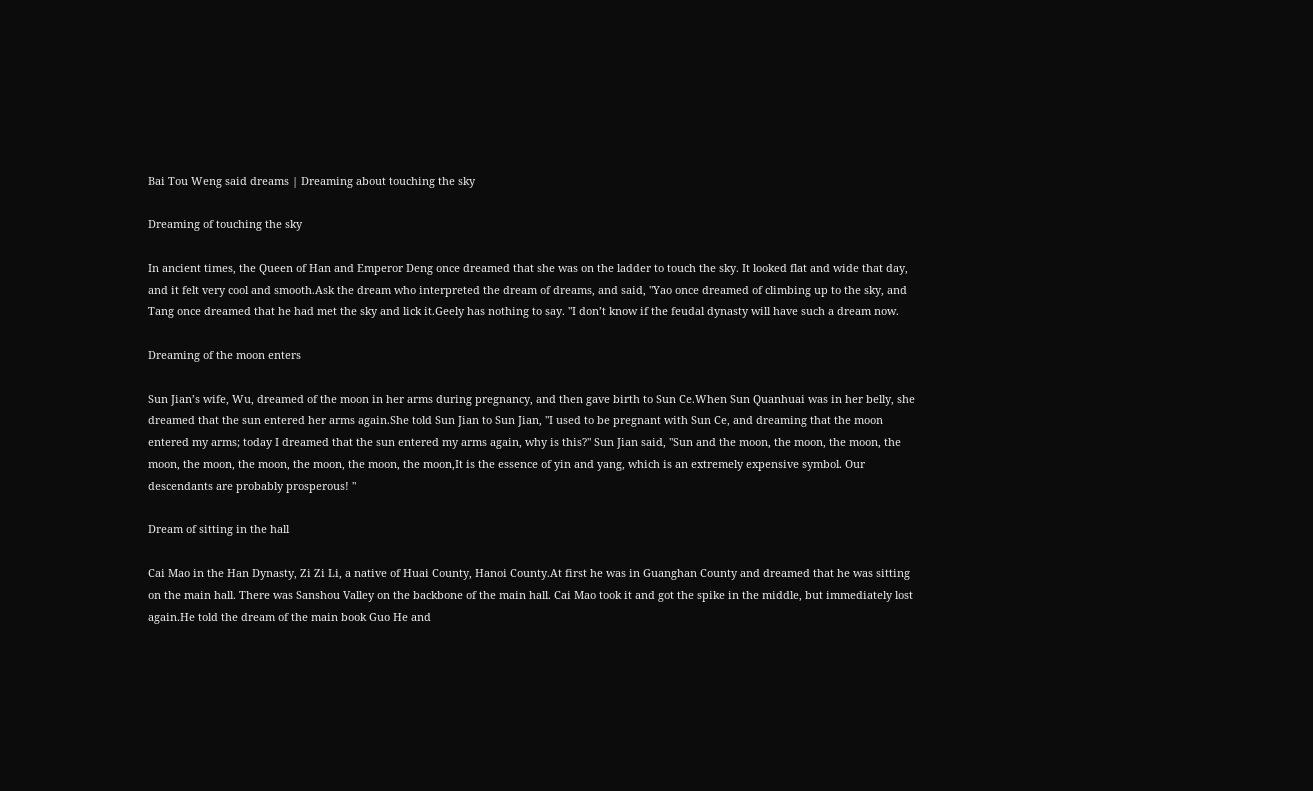Bai Tou Weng said dreams | Dreaming about touching the sky

Dreaming of touching the sky

In ancient times, the Queen of Han and Emperor Deng once dreamed that she was on the ladder to touch the sky. It looked flat and wide that day, and it felt very cool and smooth.Ask the dream who interpreted the dream of dreams, and said, "Yao once dreamed of climbing up to the sky, and Tang once dreamed that he had met the sky and lick it.Geely has nothing to say. "I don’t know if the feudal dynasty will have such a dream now.

Dreaming of the moon enters

Sun Jian’s wife, Wu, dreamed of the moon in her arms during pregnancy, and then gave birth to Sun Ce.When Sun Quanhuai was in her belly, she dreamed that the sun entered her arms again.She told Sun Jian to Sun Jian, "I used to be pregnant with Sun Ce, and dreaming that the moon entered my arms; today I dreamed that the sun entered my arms again, why is this?" Sun Jian said, "Sun and the moon, the moon, the moon, the moon, the moon, the moon, the moon, the moon, the moon,It is the essence of yin and yang, which is an extremely expensive symbol. Our descendants are probably prosperous! "

Dream of sitting in the hall

Cai Mao in the Han Dynasty, Zi Zi Li, a native of Huai County, Hanoi County.At first he was in Guanghan County and dreamed that he was sitting on the main hall. There was Sanshou Valley on the backbone of the main hall. Cai Mao took it and got the spike in the middle, but immediately lost again.He told the dream of the main book Guo He and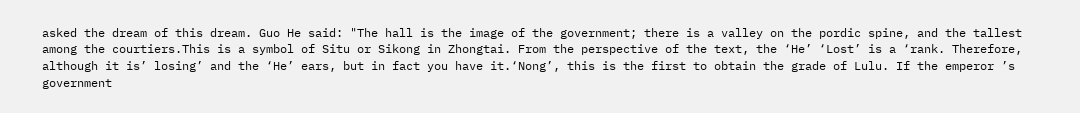asked the dream of this dream. Guo He said: "The hall is the image of the government; there is a valley on the pordic spine, and the tallest among the courtiers.This is a symbol of Situ or Sikong in Zhongtai. From the perspective of the text, the ‘He’ ‘Lost’ is a ‘rank. Therefore, although it is’ losing’ and the ‘He’ ears, but in fact you have it.‘Nong’, this is the first to obtain the grade of Lulu. If the emperor ’s government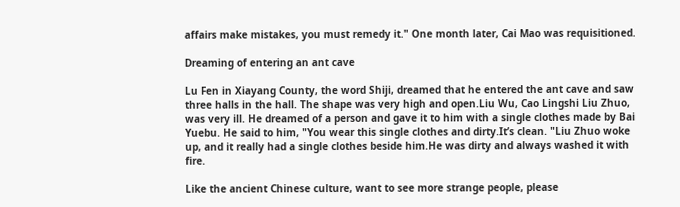affairs make mistakes, you must remedy it." One month later, Cai Mao was requisitioned.

Dreaming of entering an ant cave

Lu Fen in Xiayang County, the word Shiji, dreamed that he entered the ant cave and saw three halls in the hall. The shape was very high and open.Liu Wu, Cao Lingshi Liu Zhuo, was very ill. He dreamed of a person and gave it to him with a single clothes made by Bai Yuebu. He said to him, "You wear this single clothes and dirty.It’s clean. "Liu Zhuo woke up, and it really had a single clothes beside him.He was dirty and always washed it with fire.

Like the ancient Chinese culture, want to see more strange people, please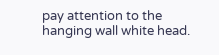pay attention to the hanging wall white head.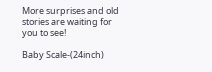More surprises and old stories are waiting for you to see!

Baby Scale-(24inch)